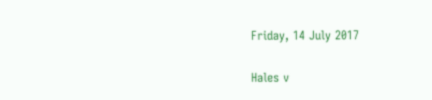Friday, 14 July 2017

Hales v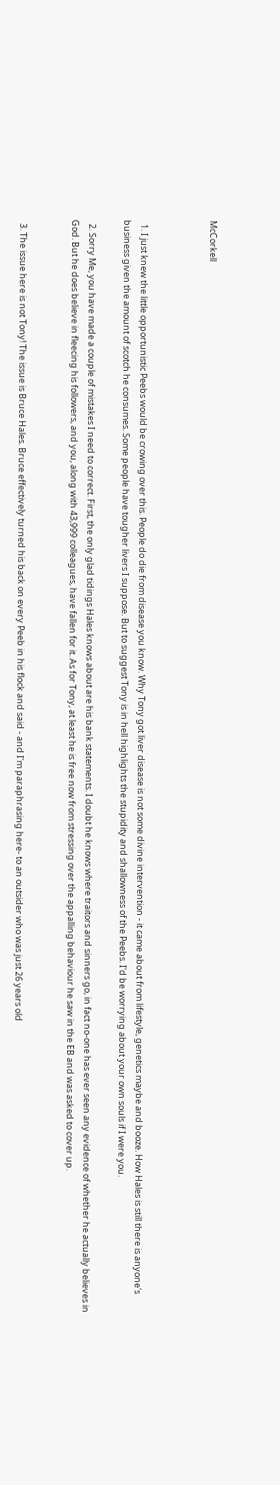McCorkell



  1. I just knew the little opportunistic Peebs would be crowing over this. People do die from disease you know. Why Tony got liver disease is not some divine intervention - it came about from lifestyle, genetics maybe and booze. How Hales is still there is anyone's business given the amount of scotch he consumes. Some people have tougher livers I suppose. But to suggest Tony is in hell highlights the stupidity and shallowness of the Peebs. I'd be worrying about your own souls if I were you.

  2. Sorry Me, you have made a couple of mistakes I need to correct. First, the only glad tidings Hales knows about are his bank statements. I doubt he knows where traitors and sinners go, in fact no-one has ever seen any evidence of whether he actually believes in God. But he does believe in fleecing his followers, and you, along with 43,999 colleagues, have fallen for it. As for Tony, at least he is free now from stressing over the appalling behaviour he saw in the EB and was asked to cover up.


  3. The issue here is not Tony! The issue is Bruce Hales. Bruce effectively turned his back on every Peeb in his flock and said - and I'm paraphrasing here- to an outsider who was just 26 years old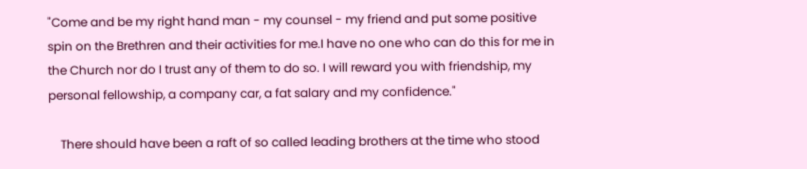"Come and be my right hand man - my counsel - my friend and put some positive spin on the Brethren and their activities for me.I have no one who can do this for me in the Church nor do I trust any of them to do so. I will reward you with friendship, my personal fellowship, a company car, a fat salary and my confidence."

    There should have been a raft of so called leading brothers at the time who stood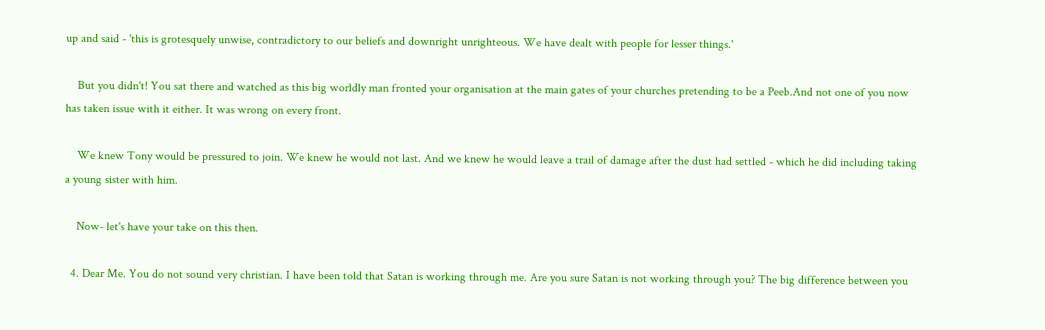up and said - 'this is grotesquely unwise, contradictory to our beliefs and downright unrighteous. We have dealt with people for lesser things.'

    But you didn't! You sat there and watched as this big worldly man fronted your organisation at the main gates of your churches pretending to be a Peeb.And not one of you now has taken issue with it either. It was wrong on every front.

    We knew Tony would be pressured to join. We knew he would not last. And we knew he would leave a trail of damage after the dust had settled - which he did including taking a young sister with him.

    Now- let's have your take on this then.

  4. Dear Me. You do not sound very christian. I have been told that Satan is working through me. Are you sure Satan is not working through you? The big difference between you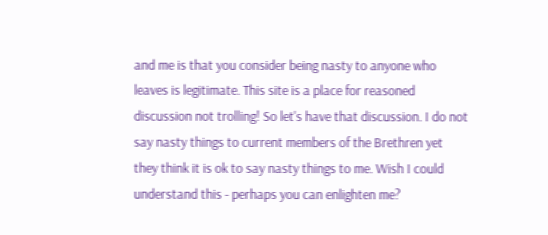and me is that you consider being nasty to anyone who leaves is legitimate. This site is a place for reasoned discussion not trolling! So let's have that discussion. I do not say nasty things to current members of the Brethren yet they think it is ok to say nasty things to me. Wish I could understand this - perhaps you can enlighten me?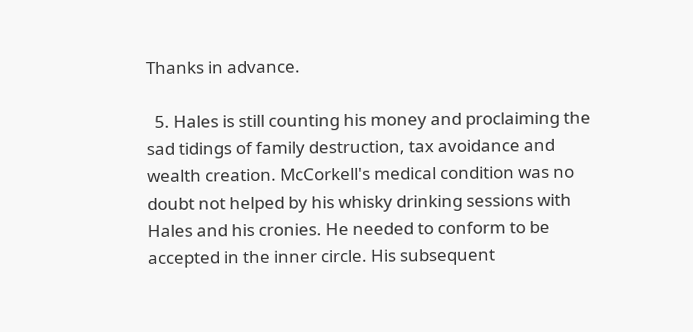Thanks in advance.

  5. Hales is still counting his money and proclaiming the sad tidings of family destruction, tax avoidance and wealth creation. McCorkell's medical condition was no doubt not helped by his whisky drinking sessions with Hales and his cronies. He needed to conform to be accepted in the inner circle. His subsequent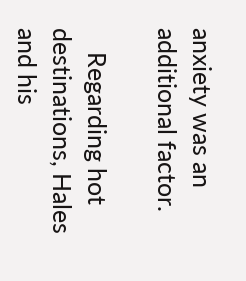anxiety was an additional factor.

    Regarding hot destinations, Hales and his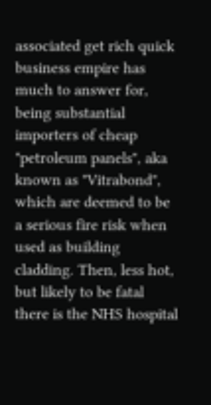associated get rich quick business empire has much to answer for, being substantial importers of cheap "petroleum panels", aka known as "Vitrabond", which are deemed to be a serious fire risk when used as building cladding. Then, less hot, but likely to be fatal there is the NHS hospital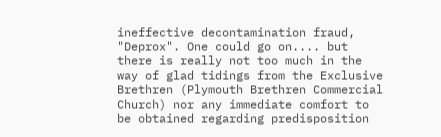ineffective decontamination fraud, "Deprox". One could go on.... but there is really not too much in the way of glad tidings from the Exclusive Brethren (Plymouth Brethren Commercial Church) nor any immediate comfort to be obtained regarding predisposition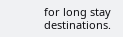for long stay destinations.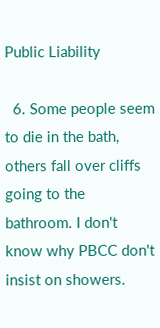Public Liability

  6. Some people seem to die in the bath, others fall over cliffs going to the bathroom. I don't know why PBCC don't insist on showers.